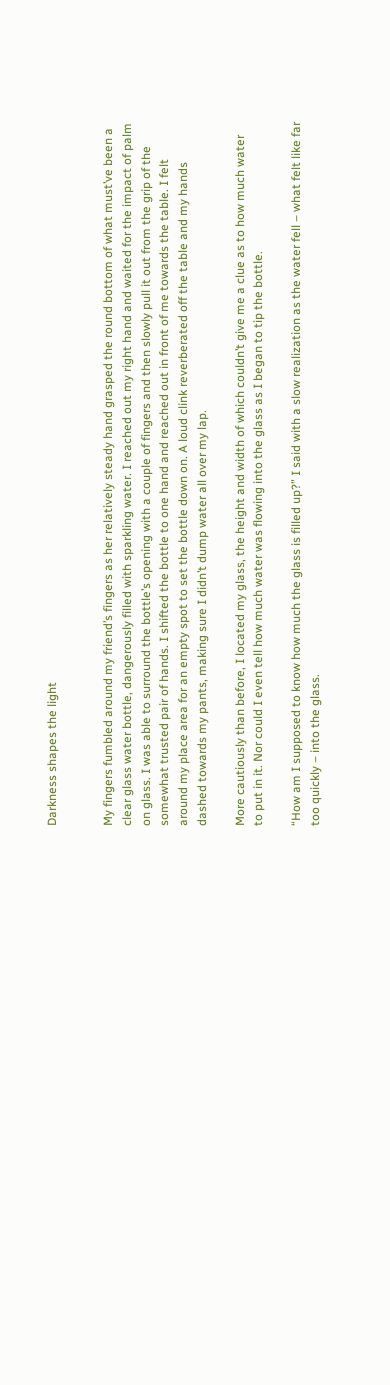Darkness shapes the light


My fingers fumbled around my friend’s fingers as her relatively steady hand grasped the round bottom of what must’ve been a clear glass water bottle, dangerously filled with sparkling water. I reached out my right hand and waited for the impact of palm on glass. I was able to surround the bottle’s opening with a couple of fingers and then slowly pull it out from the grip of the somewhat trusted pair of hands. I shifted the bottle to one hand and reached out in front of me towards the table. I felt around my place area for an empty spot to set the bottle down on. A loud clink reverberated off the table and my hands dashed towards my pants, making sure I didn’t dump water all over my lap.

More cautiously than before, I located my glass, the height and width of which couldn’t give me a clue as to how much water to put in it. Nor could I even tell how much water was flowing into the glass as I began to tip the bottle.

“How am I supposed to know how much the glass is filled up?” I said with a slow realization as the water fell – what felt like far too quickly – into the glass.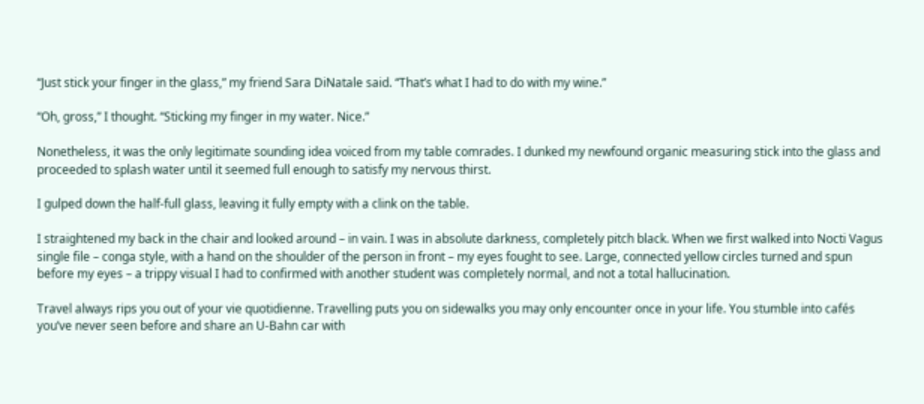“Just stick your finger in the glass,” my friend Sara DiNatale said. “That’s what I had to do with my wine.”

“Oh, gross,” I thought. “Sticking my finger in my water. Nice.”

Nonetheless, it was the only legitimate sounding idea voiced from my table comrades. I dunked my newfound organic measuring stick into the glass and proceeded to splash water until it seemed full enough to satisfy my nervous thirst.

I gulped down the half-full glass, leaving it fully empty with a clink on the table.

I straightened my back in the chair and looked around – in vain. I was in absolute darkness, completely pitch black. When we first walked into Nocti Vagus single file – conga style, with a hand on the shoulder of the person in front – my eyes fought to see. Large, connected yellow circles turned and spun before my eyes – a trippy visual I had to confirmed with another student was completely normal, and not a total hallucination.

Travel always rips you out of your vie quotidienne. Travelling puts you on sidewalks you may only encounter once in your life. You stumble into cafés you’ve never seen before and share an U-Bahn car with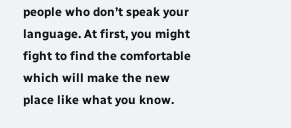people who don’t speak your language. At first, you might fight to find the comfortable which will make the new place like what you know.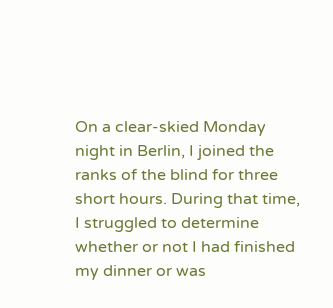On a clear-skied Monday night in Berlin, I joined the ranks of the blind for three short hours. During that time, I struggled to determine whether or not I had finished my dinner or was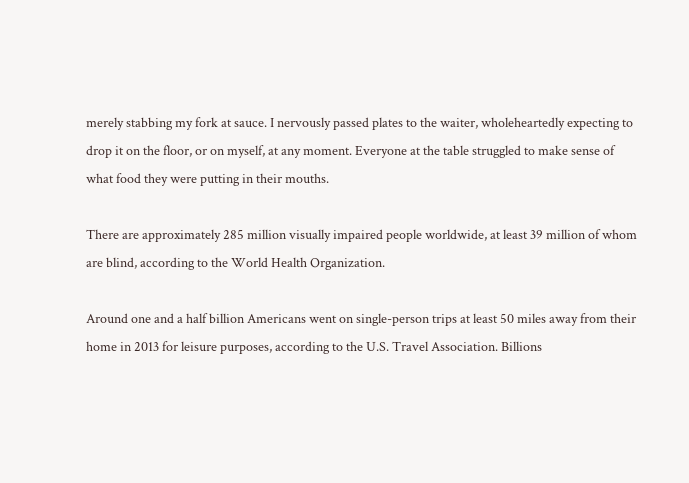merely stabbing my fork at sauce. I nervously passed plates to the waiter, wholeheartedly expecting to drop it on the floor, or on myself, at any moment. Everyone at the table struggled to make sense of what food they were putting in their mouths.

There are approximately 285 million visually impaired people worldwide, at least 39 million of whom are blind, according to the World Health Organization.

Around one and a half billion Americans went on single-person trips at least 50 miles away from their home in 2013 for leisure purposes, according to the U.S. Travel Association. Billions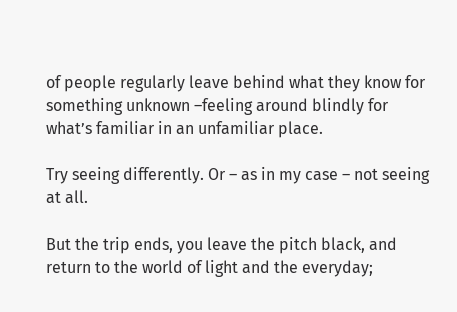of people regularly leave behind what they know for something unknown –feeling around blindly for what’s familiar in an unfamiliar place.

Try seeing differently. Or – as in my case – not seeing at all.

But the trip ends, you leave the pitch black, and return to the world of light and the everyday;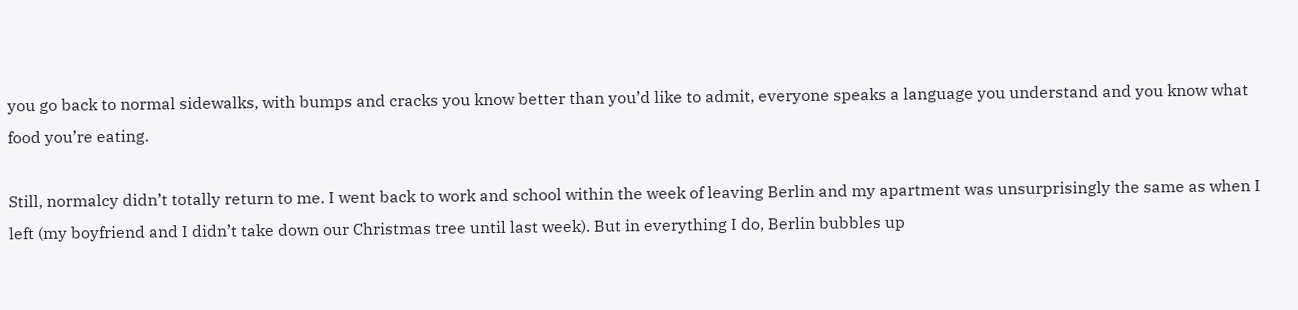you go back to normal sidewalks, with bumps and cracks you know better than you’d like to admit, everyone speaks a language you understand and you know what food you’re eating.

Still, normalcy didn’t totally return to me. I went back to work and school within the week of leaving Berlin and my apartment was unsurprisingly the same as when I left (my boyfriend and I didn’t take down our Christmas tree until last week). But in everything I do, Berlin bubbles up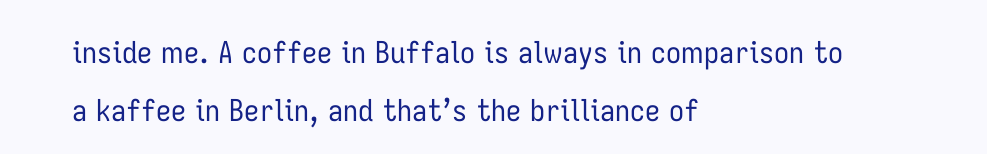inside me. A coffee in Buffalo is always in comparison to a kaffee in Berlin, and that’s the brilliance of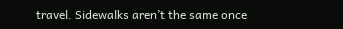travel. Sidewalks aren’t the same once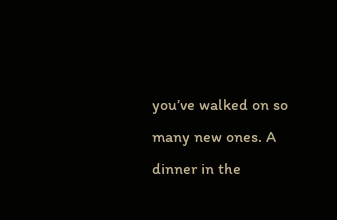you’ve walked on so many new ones. A dinner in the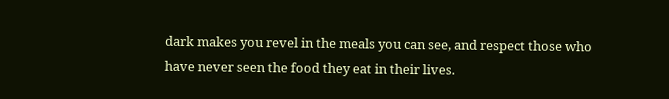dark makes you revel in the meals you can see, and respect those who have never seen the food they eat in their lives.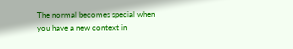The normal becomes special when you have a new context in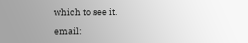which to see it.

email: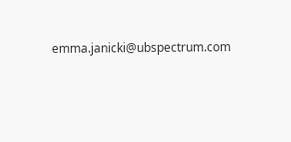emma.janicki@ubspectrum.com